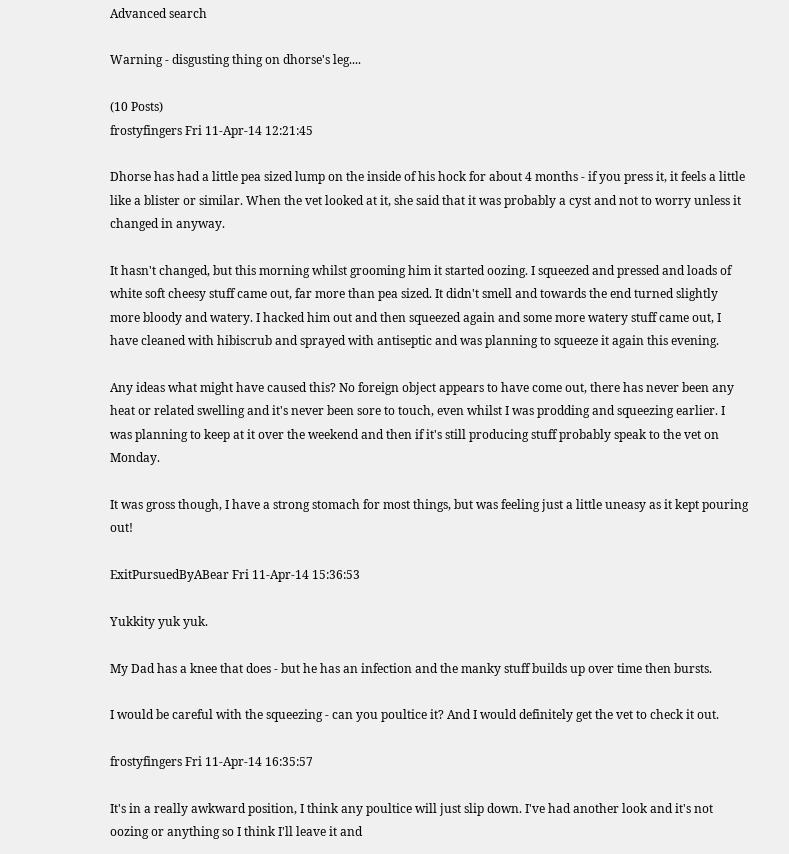Advanced search

Warning - disgusting thing on dhorse's leg....

(10 Posts)
frostyfingers Fri 11-Apr-14 12:21:45

Dhorse has had a little pea sized lump on the inside of his hock for about 4 months - if you press it, it feels a little like a blister or similar. When the vet looked at it, she said that it was probably a cyst and not to worry unless it changed in anyway.

It hasn't changed, but this morning whilst grooming him it started oozing. I squeezed and pressed and loads of white soft cheesy stuff came out, far more than pea sized. It didn't smell and towards the end turned slightly more bloody and watery. I hacked him out and then squeezed again and some more watery stuff came out, I have cleaned with hibiscrub and sprayed with antiseptic and was planning to squeeze it again this evening.

Any ideas what might have caused this? No foreign object appears to have come out, there has never been any heat or related swelling and it's never been sore to touch, even whilst I was prodding and squeezing earlier. I was planning to keep at it over the weekend and then if it's still producing stuff probably speak to the vet on Monday.

It was gross though, I have a strong stomach for most things, but was feeling just a little uneasy as it kept pouring out!

ExitPursuedByABear Fri 11-Apr-14 15:36:53

Yukkity yuk yuk.

My Dad has a knee that does - but he has an infection and the manky stuff builds up over time then bursts.

I would be careful with the squeezing - can you poultice it? And I would definitely get the vet to check it out.

frostyfingers Fri 11-Apr-14 16:35:57

It's in a really awkward position, I think any poultice will just slip down. I've had another look and it's not oozing or anything so I think I'll leave it and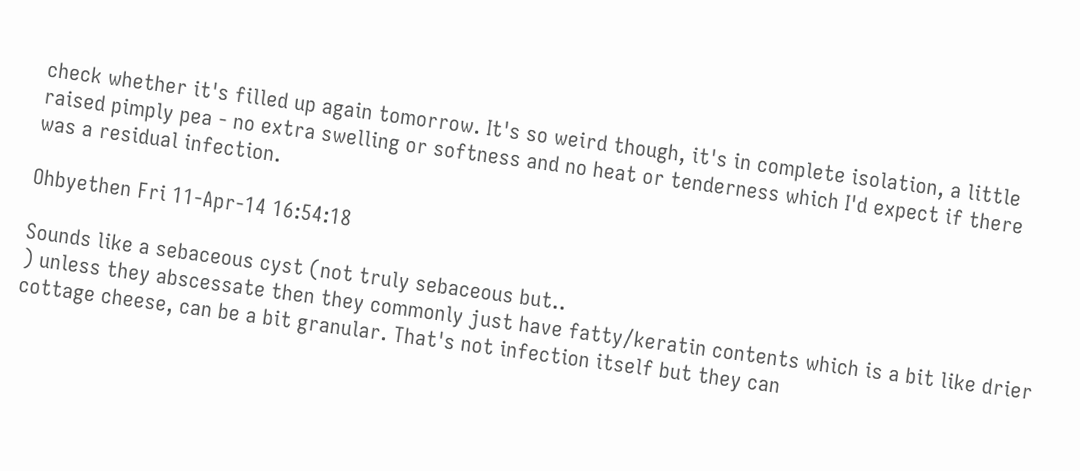check whether it's filled up again tomorrow. It's so weird though, it's in complete isolation, a little raised pimply pea - no extra swelling or softness and no heat or tenderness which I'd expect if there was a residual infection.

Ohbyethen Fri 11-Apr-14 16:54:18

Sounds like a sebaceous cyst (not truly sebaceous but..
) unless they abscessate then they commonly just have fatty/keratin contents which is a bit like drier cottage cheese, can be a bit granular. That's not infection itself but they can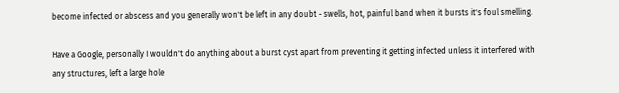become infected or abscess and you generally won't be left in any doubt - swells, hot, painful band when it bursts it's foul smelling.

Have a Google, personally I wouldn't do anything about a burst cyst apart from preventing it getting infected unless it interfered with any structures, left a large hole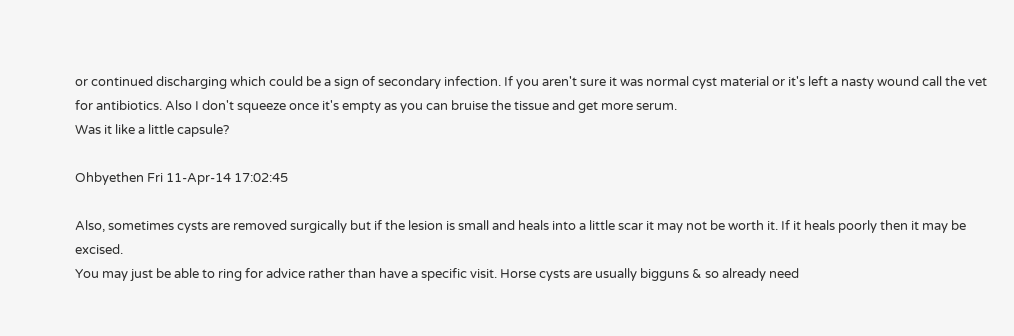or continued discharging which could be a sign of secondary infection. If you aren't sure it was normal cyst material or it's left a nasty wound call the vet for antibiotics. Also I don't squeeze once it's empty as you can bruise the tissue and get more serum.
Was it like a little capsule?

Ohbyethen Fri 11-Apr-14 17:02:45

Also, sometimes cysts are removed surgically but if the lesion is small and heals into a little scar it may not be worth it. If it heals poorly then it may be excised.
You may just be able to ring for advice rather than have a specific visit. Horse cysts are usually bigguns & so already need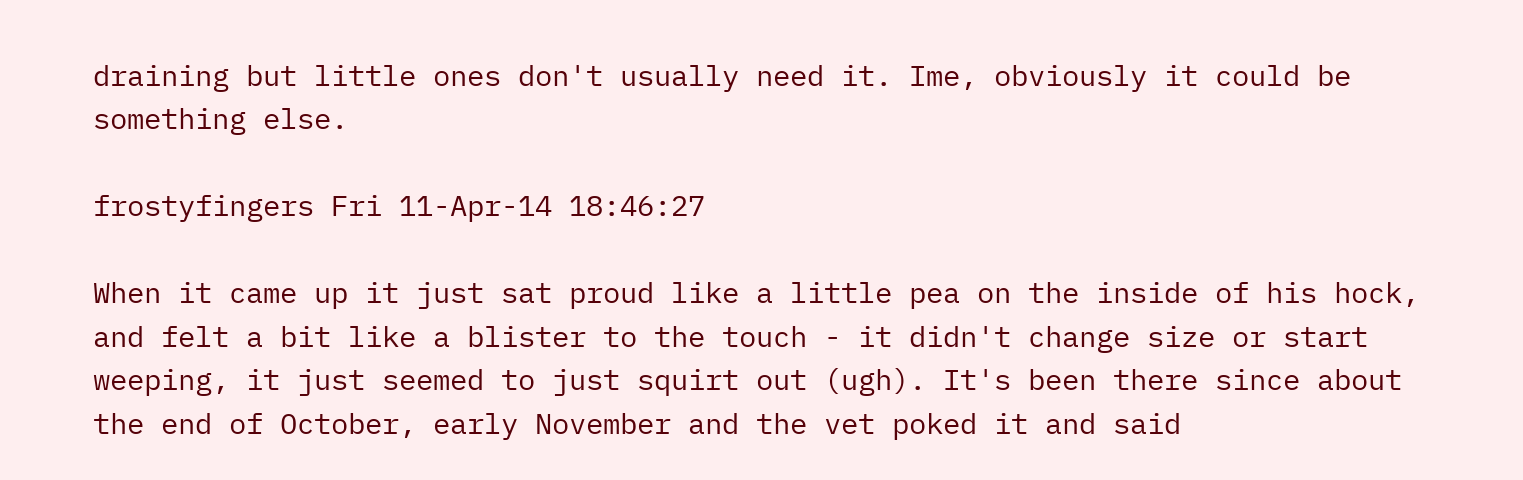draining but little ones don't usually need it. Ime, obviously it could be something else.

frostyfingers Fri 11-Apr-14 18:46:27

When it came up it just sat proud like a little pea on the inside of his hock, and felt a bit like a blister to the touch - it didn't change size or start weeping, it just seemed to just squirt out (ugh). It's been there since about the end of October, early November and the vet poked it and said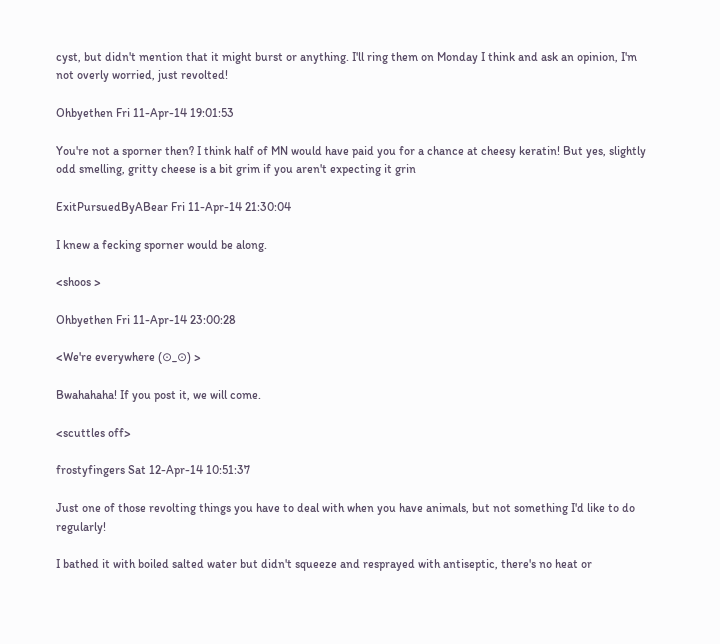cyst, but didn't mention that it might burst or anything. I'll ring them on Monday I think and ask an opinion, I'm not overly worried, just revolted!

Ohbyethen Fri 11-Apr-14 19:01:53

You're not a sporner then? I think half of MN would have paid you for a chance at cheesy keratin! But yes, slightly odd smelling, gritty cheese is a bit grim if you aren't expecting it grin

ExitPursuedByABear Fri 11-Apr-14 21:30:04

I knew a fecking sporner would be along.

<shoos >

Ohbyethen Fri 11-Apr-14 23:00:28

<We're everywhere (⊙_⊙) >

Bwahahaha! If you post it, we will come.

<scuttles off>

frostyfingers Sat 12-Apr-14 10:51:37

Just one of those revolting things you have to deal with when you have animals, but not something I'd like to do regularly!

I bathed it with boiled salted water but didn't squeeze and resprayed with antiseptic, there's no heat or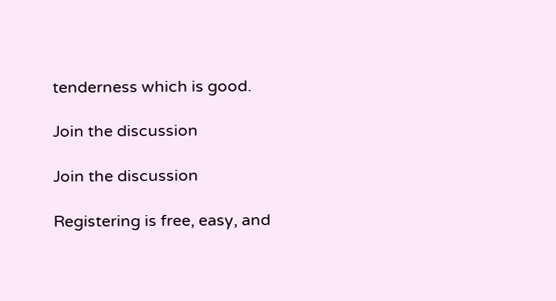tenderness which is good.

Join the discussion

Join the discussion

Registering is free, easy, and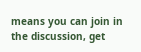means you can join in the discussion, get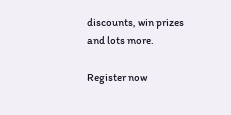discounts, win prizes and lots more.

Register now